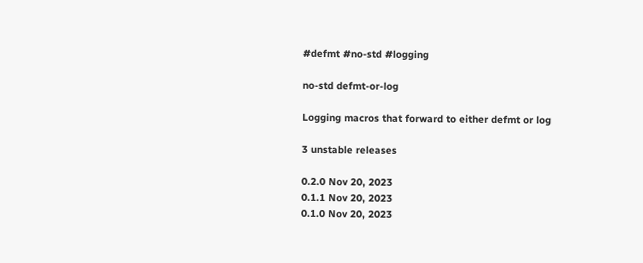#defmt #no-std #logging

no-std defmt-or-log

Logging macros that forward to either defmt or log

3 unstable releases

0.2.0 Nov 20, 2023
0.1.1 Nov 20, 2023
0.1.0 Nov 20, 2023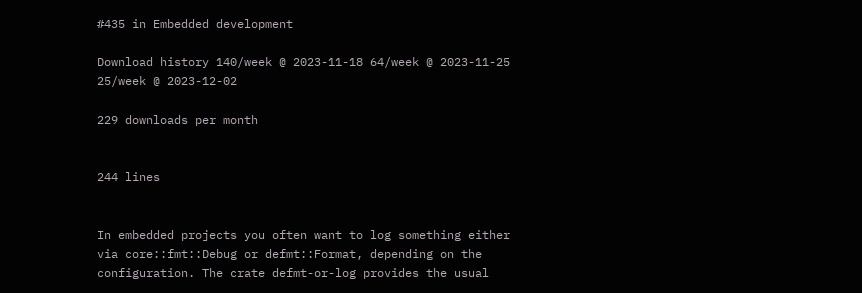#435 in Embedded development

Download history 140/week @ 2023-11-18 64/week @ 2023-11-25 25/week @ 2023-12-02

229 downloads per month


244 lines


In embedded projects you often want to log something either via core::fmt::Debug or defmt::Format, depending on the configuration. The crate defmt-or-log provides the usual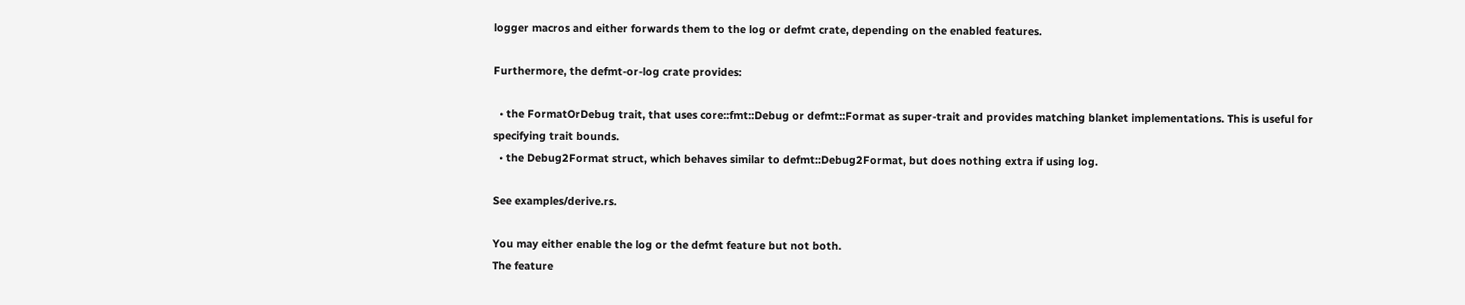logger macros and either forwards them to the log or defmt crate, depending on the enabled features.

Furthermore, the defmt-or-log crate provides:

  • the FormatOrDebug trait, that uses core::fmt::Debug or defmt::Format as super-trait and provides matching blanket implementations. This is useful for specifying trait bounds.
  • the Debug2Format struct, which behaves similar to defmt::Debug2Format, but does nothing extra if using log.

See examples/derive.rs.

You may either enable the log or the defmt feature but not both.
The feature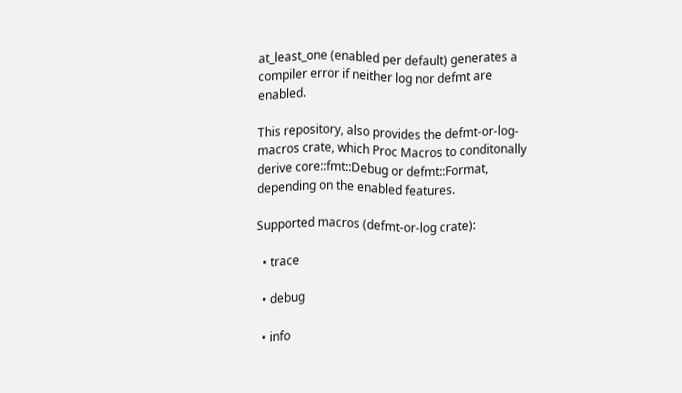at_least_one (enabled per default) generates a compiler error if neither log nor defmt are enabled.

This repository, also provides the defmt-or-log-macros crate, which Proc Macros to conditonally derive core::fmt::Debug or defmt::Format, depending on the enabled features.

Supported macros (defmt-or-log crate):

  • trace

  • debug

  • info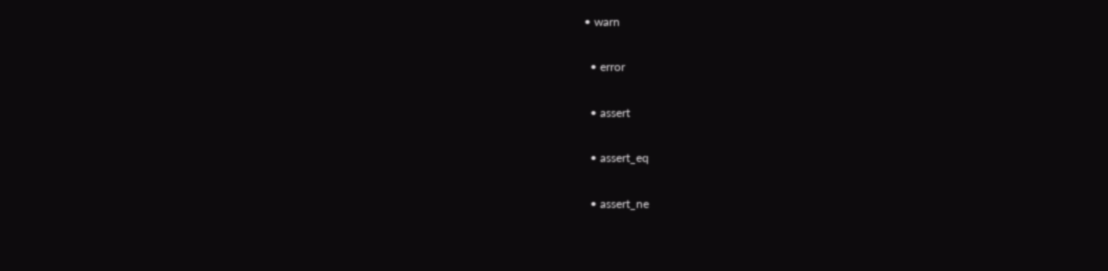• warn

  • error

  • assert

  • assert_eq

  • assert_ne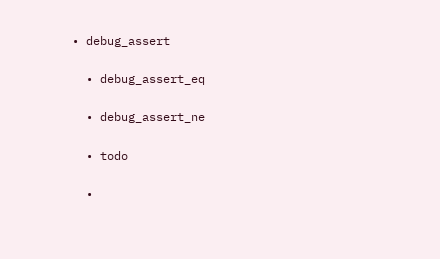• debug_assert

  • debug_assert_eq

  • debug_assert_ne

  • todo

  •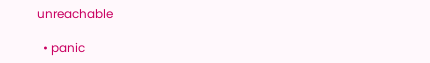unreachable

  • panic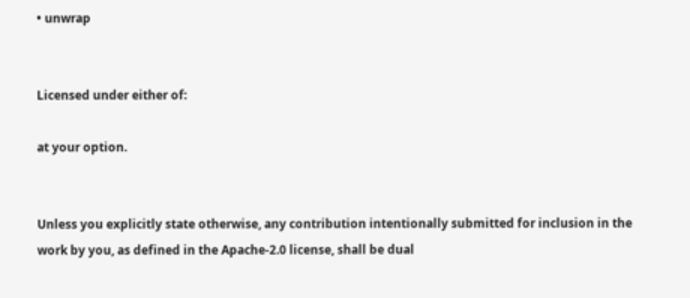• unwrap


Licensed under either of:

at your option.


Unless you explicitly state otherwise, any contribution intentionally submitted for inclusion in the work by you, as defined in the Apache-2.0 license, shall be dual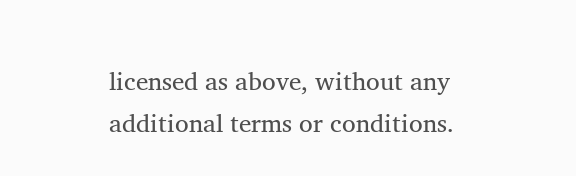licensed as above, without any additional terms or conditions.